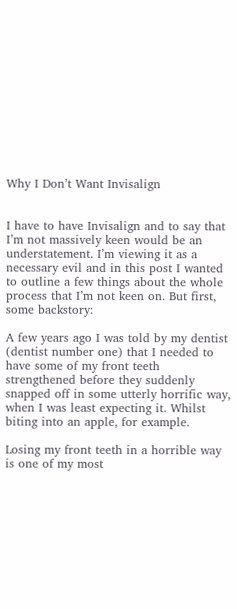Why I Don’t Want Invisalign


I have to have Invisalign and to say that I’m not massively keen would be an understatement. I’m viewing it as a necessary evil and in this post I wanted to outline a few things about the whole process that I’m not keen on. But first, some backstory:

A few years ago I was told by my dentist (dentist number one) that I needed to have some of my front teeth strengthened before they suddenly snapped off in some utterly horrific way, when I was least expecting it. Whilst biting into an apple, for example.

Losing my front teeth in a horrible way is one of my most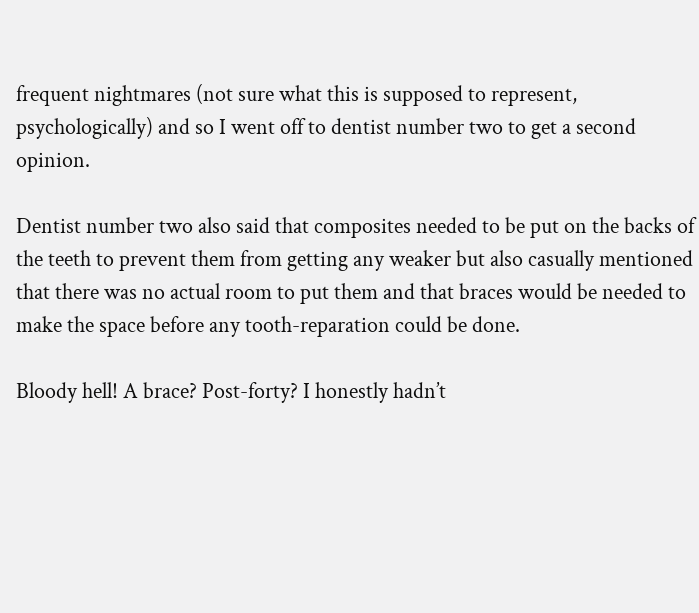frequent nightmares (not sure what this is supposed to represent, psychologically) and so I went off to dentist number two to get a second opinion.

Dentist number two also said that composites needed to be put on the backs of the teeth to prevent them from getting any weaker but also casually mentioned that there was no actual room to put them and that braces would be needed to make the space before any tooth-reparation could be done.

Bloody hell! A brace? Post-forty? I honestly hadn’t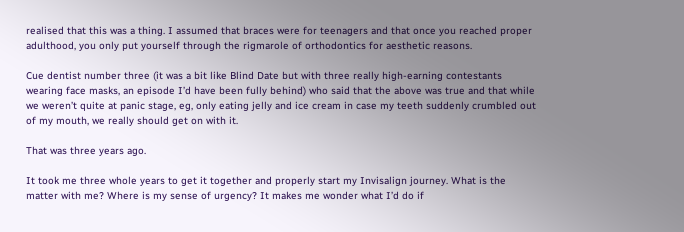realised that this was a thing. I assumed that braces were for teenagers and that once you reached proper adulthood, you only put yourself through the rigmarole of orthodontics for aesthetic reasons.

Cue dentist number three (it was a bit like Blind Date but with three really high-earning contestants wearing face masks, an episode I’d have been fully behind) who said that the above was true and that while we weren’t quite at panic stage, eg, only eating jelly and ice cream in case my teeth suddenly crumbled out of my mouth, we really should get on with it.

That was three years ago.

It took me three whole years to get it together and properly start my Invisalign journey. What is the matter with me? Where is my sense of urgency? It makes me wonder what I’d do if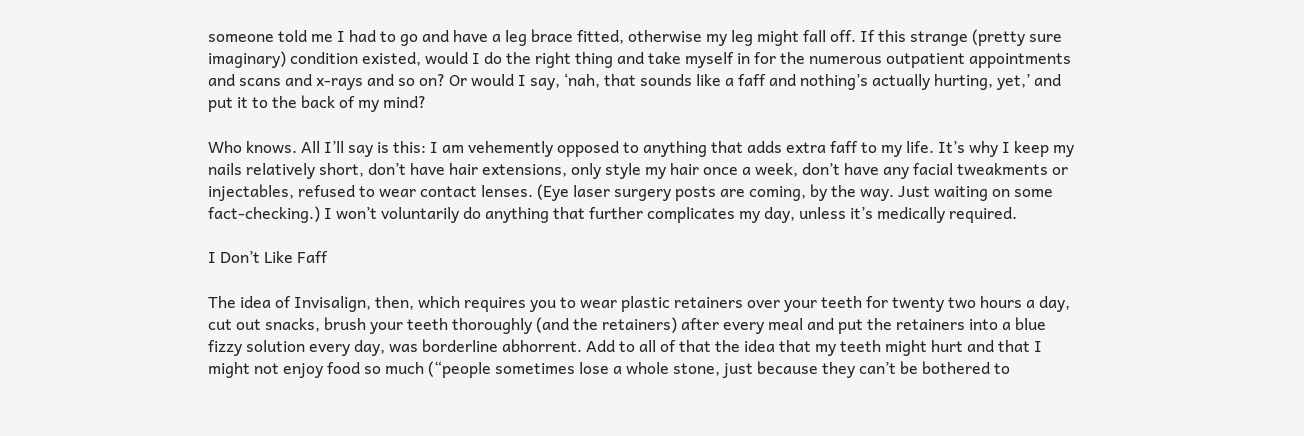someone told me I had to go and have a leg brace fitted, otherwise my leg might fall off. If this strange (pretty sure imaginary) condition existed, would I do the right thing and take myself in for the numerous outpatient appointments and scans and x-rays and so on? Or would I say, ‘nah, that sounds like a faff and nothing’s actually hurting, yet,’ and put it to the back of my mind?

Who knows. All I’ll say is this: I am vehemently opposed to anything that adds extra faff to my life. It’s why I keep my nails relatively short, don’t have hair extensions, only style my hair once a week, don’t have any facial tweakments or injectables, refused to wear contact lenses. (Eye laser surgery posts are coming, by the way. Just waiting on some fact-checking.) I won’t voluntarily do anything that further complicates my day, unless it’s medically required.

I Don’t Like Faff

The idea of Invisalign, then, which requires you to wear plastic retainers over your teeth for twenty two hours a day, cut out snacks, brush your teeth thoroughly (and the retainers) after every meal and put the retainers into a blue fizzy solution every day, was borderline abhorrent. Add to all of that the idea that my teeth might hurt and that I might not enjoy food so much (“people sometimes lose a whole stone, just because they can’t be bothered to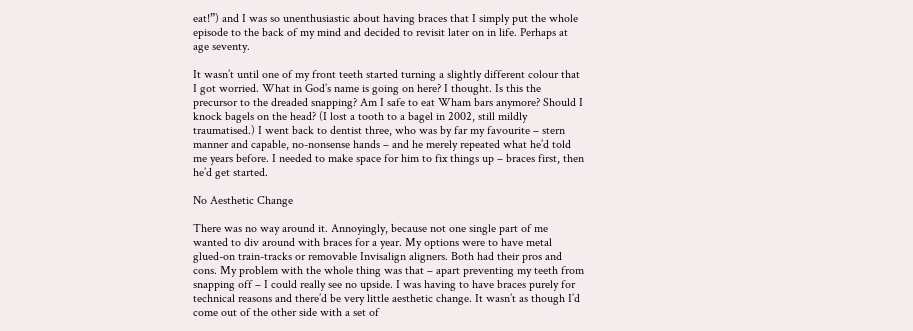eat!”) and I was so unenthusiastic about having braces that I simply put the whole episode to the back of my mind and decided to revisit later on in life. Perhaps at age seventy.

It wasn’t until one of my front teeth started turning a slightly different colour that I got worried. What in God’s name is going on here? I thought. Is this the precursor to the dreaded snapping? Am I safe to eat Wham bars anymore? Should I knock bagels on the head? (I lost a tooth to a bagel in 2002, still mildly traumatised.) I went back to dentist three, who was by far my favourite – stern manner and capable, no-nonsense hands – and he merely repeated what he’d told me years before. I needed to make space for him to fix things up – braces first, then he’d get started.

No Aesthetic Change

There was no way around it. Annoyingly, because not one single part of me wanted to div around with braces for a year. My options were to have metal glued-on train-tracks or removable Invisalign aligners. Both had their pros and cons. My problem with the whole thing was that – apart preventing my teeth from snapping off – I could really see no upside. I was having to have braces purely for technical reasons and there’d be very little aesthetic change. It wasn’t as though I’d come out of the other side with a set of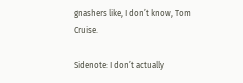gnashers like, I don’t know, Tom Cruise.

Sidenote: I don’t actually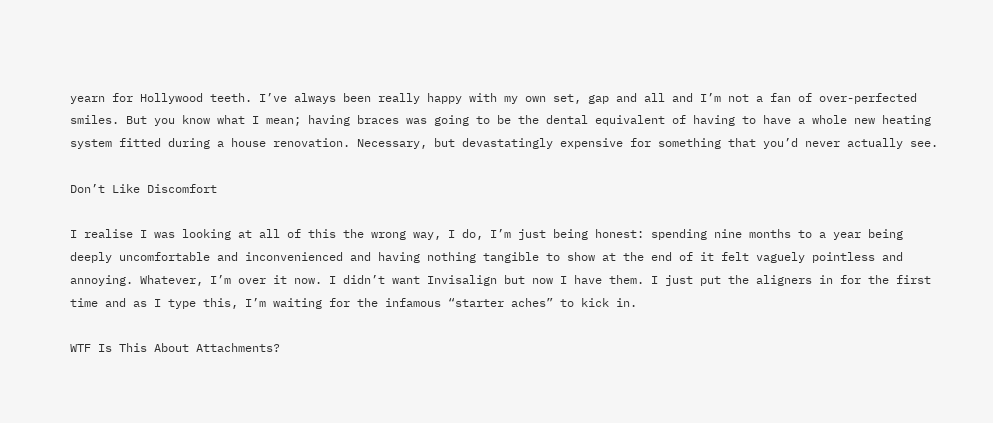yearn for Hollywood teeth. I’ve always been really happy with my own set, gap and all and I’m not a fan of over-perfected smiles. But you know what I mean; having braces was going to be the dental equivalent of having to have a whole new heating system fitted during a house renovation. Necessary, but devastatingly expensive for something that you’d never actually see.

Don’t Like Discomfort

I realise I was looking at all of this the wrong way, I do, I’m just being honest: spending nine months to a year being deeply uncomfortable and inconvenienced and having nothing tangible to show at the end of it felt vaguely pointless and annoying. Whatever, I’m over it now. I didn’t want Invisalign but now I have them. I just put the aligners in for the first time and as I type this, I’m waiting for the infamous “starter aches” to kick in.

WTF Is This About Attachments?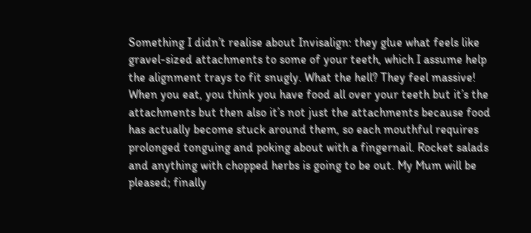Something I didn’t realise about Invisalign: they glue what feels like gravel-sized attachments to some of your teeth, which I assume help the alignment trays to fit snugly. What the hell? They feel massive! When you eat, you think you have food all over your teeth but it’s the attachments but then also it’s not just the attachments because food has actually become stuck around them, so each mouthful requires prolonged tonguing and poking about with a fingernail. Rocket salads and anything with chopped herbs is going to be out. My Mum will be pleased; finally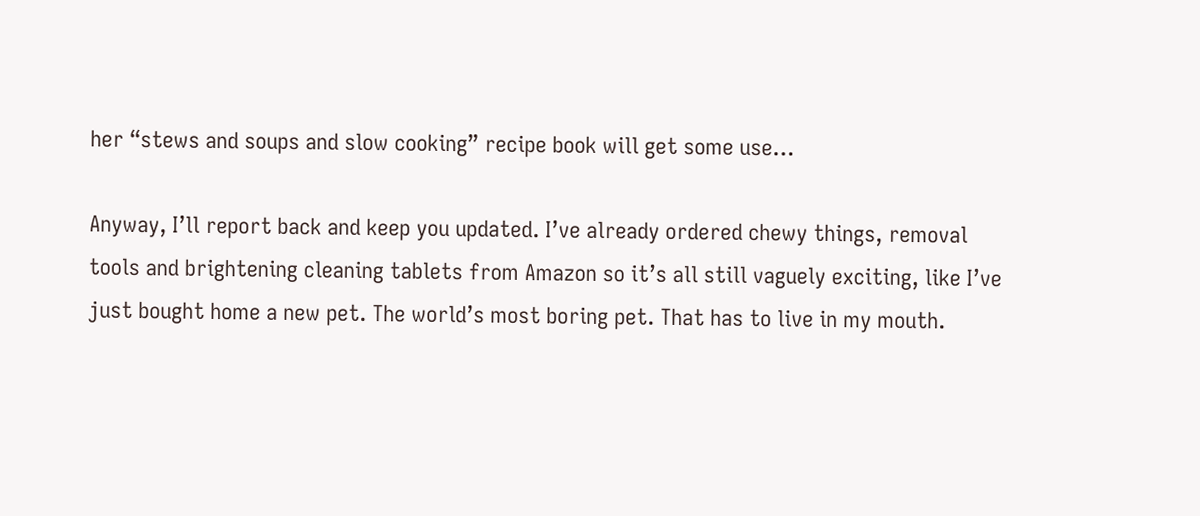her “stews and soups and slow cooking” recipe book will get some use…

Anyway, I’ll report back and keep you updated. I’ve already ordered chewy things, removal tools and brightening cleaning tablets from Amazon so it’s all still vaguely exciting, like I’ve just bought home a new pet. The world’s most boring pet. That has to live in my mouth.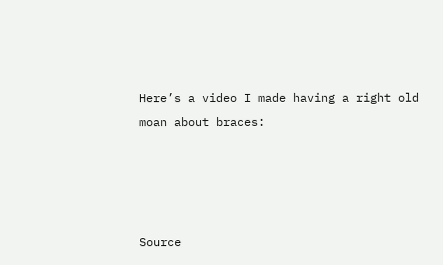Here’s a video I made having a right old moan about braces:




Source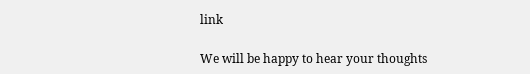link

We will be happy to hear your thoughts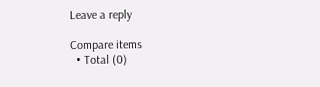Leave a reply

Compare items
  • Total (0)